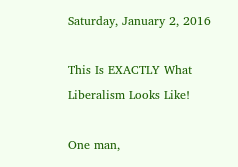Saturday, January 2, 2016

This Is EXACTLY What Liberalism Looks Like!

One man,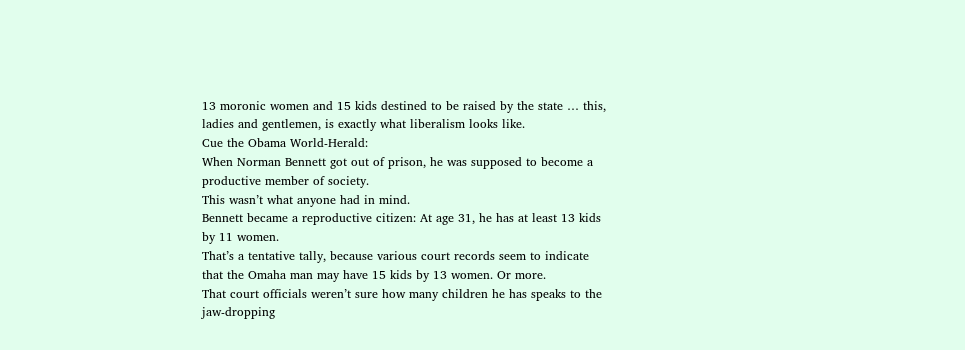13 moronic women and 15 kids destined to be raised by the state … this, ladies and gentlemen, is exactly what liberalism looks like.
Cue the Obama World-Herald:
When Norman Bennett got out of prison, he was supposed to become a productive member of society.
This wasn’t what anyone had in mind.
Bennett became a reproductive citizen: At age 31, he has at least 13 kids by 11 women.
That’s a tentative tally, because various court records seem to indicate that the Omaha man may have 15 kids by 13 women. Or more.
That court officials weren’t sure how many children he has speaks to the jaw-dropping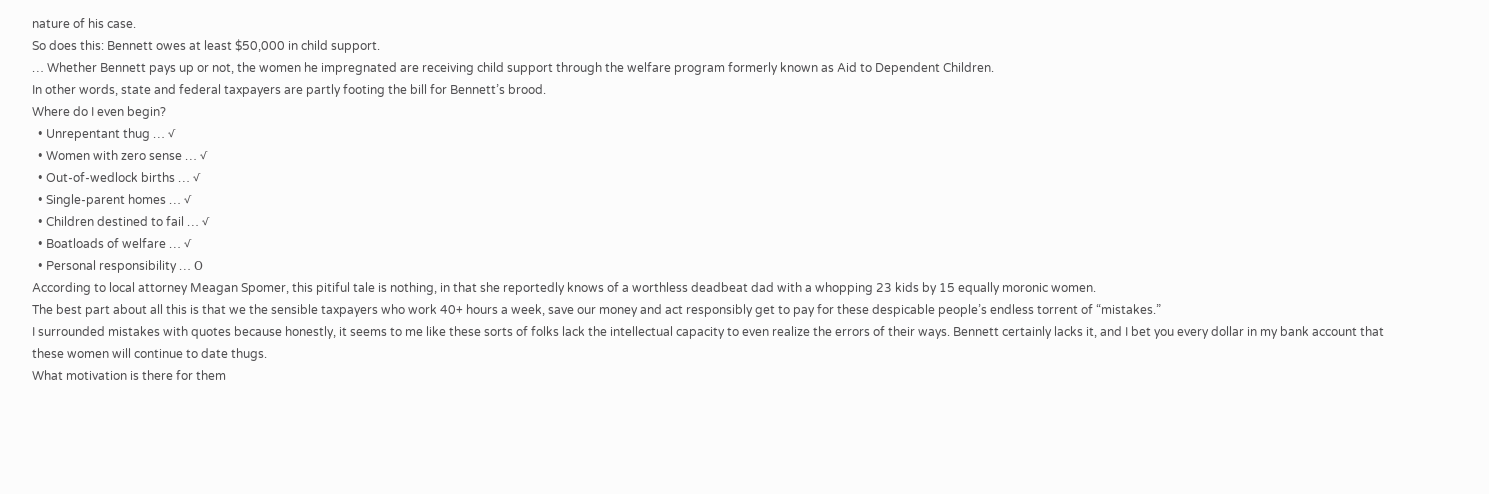nature of his case.
So does this: Bennett owes at least $50,000 in child support.
… Whether Bennett pays up or not, the women he impregnated are receiving child support through the welfare program formerly known as Aid to Dependent Children.
In other words, state and federal taxpayers are partly footing the bill for Bennett’s brood.
Where do I even begin?
  • Unrepentant thug … √
  • Women with zero sense … √
  • Out-of-wedlock births … √
  • Single-parent homes … √
  • Children destined to fail … √
  • Boatloads of welfare … √
  • Personal responsibility … Ο
According to local attorney Meagan Spomer, this pitiful tale is nothing, in that she reportedly knows of a worthless deadbeat dad with a whopping 23 kids by 15 equally moronic women.
The best part about all this is that we the sensible taxpayers who work 40+ hours a week, save our money and act responsibly get to pay for these despicable people’s endless torrent of “mistakes.”
I surrounded mistakes with quotes because honestly, it seems to me like these sorts of folks lack the intellectual capacity to even realize the errors of their ways. Bennett certainly lacks it, and I bet you every dollar in my bank account that these women will continue to date thugs.
What motivation is there for them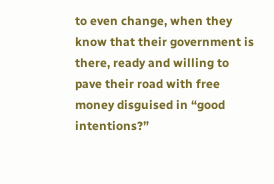to even change, when they know that their government is there, ready and willing to pave their road with free money disguised in “good intentions?”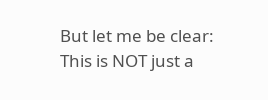But let me be clear: This is NOT just a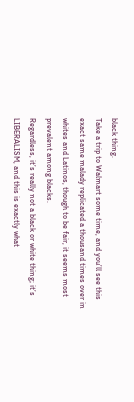black thing.
Take a trip to Walmart some time, and you’ll see this exact same malady replicated a thousand times over in whites and Latinos, though to be fair, it seems most prevalent among blacks.
Regardless, it’s really not a black or white thing; it’s LIBERALISM, and this is exactly what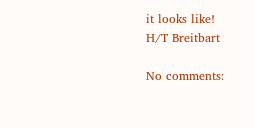it looks like!
H/T Breitbart

No comments: